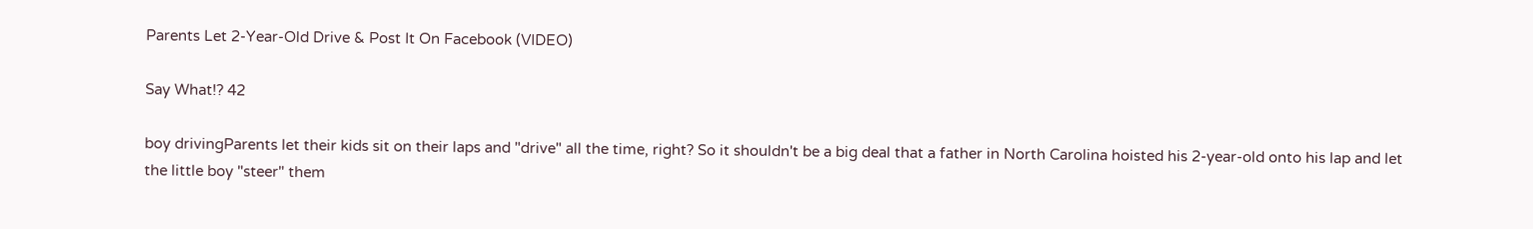Parents Let 2-Year-Old Drive & Post It On Facebook (VIDEO)

Say What!? 42

boy drivingParents let their kids sit on their laps and "drive" all the time, right? So it shouldn't be a big deal that a father in North Carolina hoisted his 2-year-old onto his lap and let the little boy "steer" them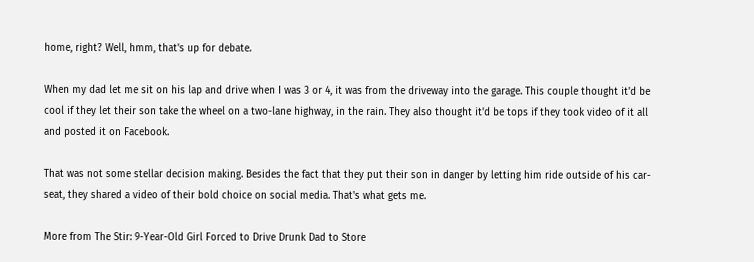home, right? Well, hmm, that's up for debate.

When my dad let me sit on his lap and drive when I was 3 or 4, it was from the driveway into the garage. This couple thought it'd be cool if they let their son take the wheel on a two-lane highway, in the rain. They also thought it'd be tops if they took video of it all and posted it on Facebook.

That was not some stellar decision making. Besides the fact that they put their son in danger by letting him ride outside of his car-seat, they shared a video of their bold choice on social media. That's what gets me.

More from The Stir: 9-Year-Old Girl Forced to Drive Drunk Dad to Store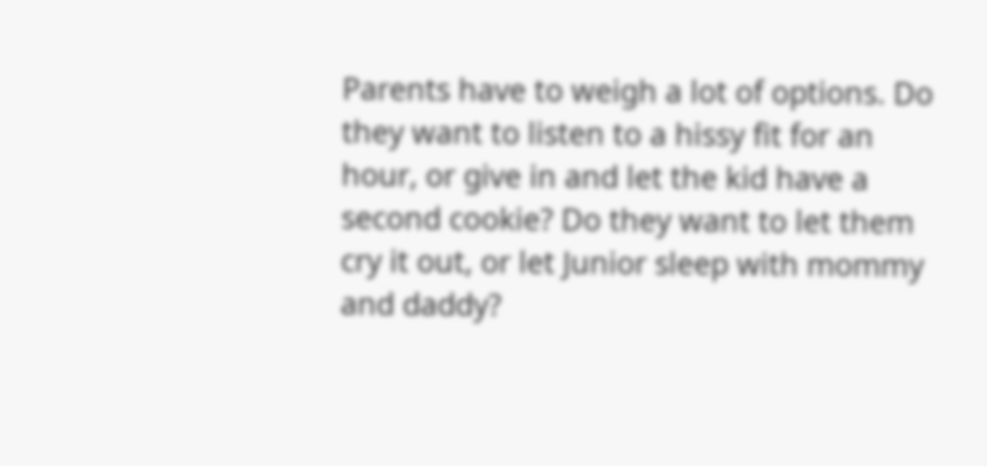Parents have to weigh a lot of options. Do they want to listen to a hissy fit for an hour, or give in and let the kid have a second cookie? Do they want to let them cry it out, or let Junior sleep with mommy and daddy?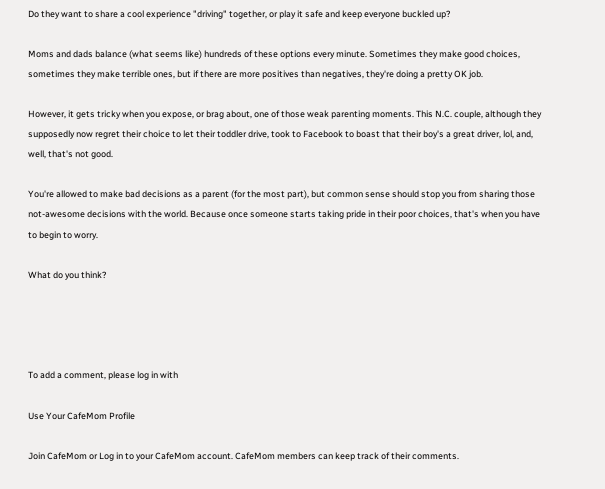Do they want to share a cool experience "driving" together, or play it safe and keep everyone buckled up?

Moms and dads balance (what seems like) hundreds of these options every minute. Sometimes they make good choices, sometimes they make terrible ones, but if there are more positives than negatives, they're doing a pretty OK job.

However, it gets tricky when you expose, or brag about, one of those weak parenting moments. This N.C. couple, although they supposedly now regret their choice to let their toddler drive, took to Facebook to boast that their boy's a great driver, lol, and, well, that's not good.

You're allowed to make bad decisions as a parent (for the most part), but common sense should stop you from sharing those not-awesome decisions with the world. Because once someone starts taking pride in their poor choices, that's when you have to begin to worry.

What do you think?




To add a comment, please log in with

Use Your CafeMom Profile

Join CafeMom or Log in to your CafeMom account. CafeMom members can keep track of their comments.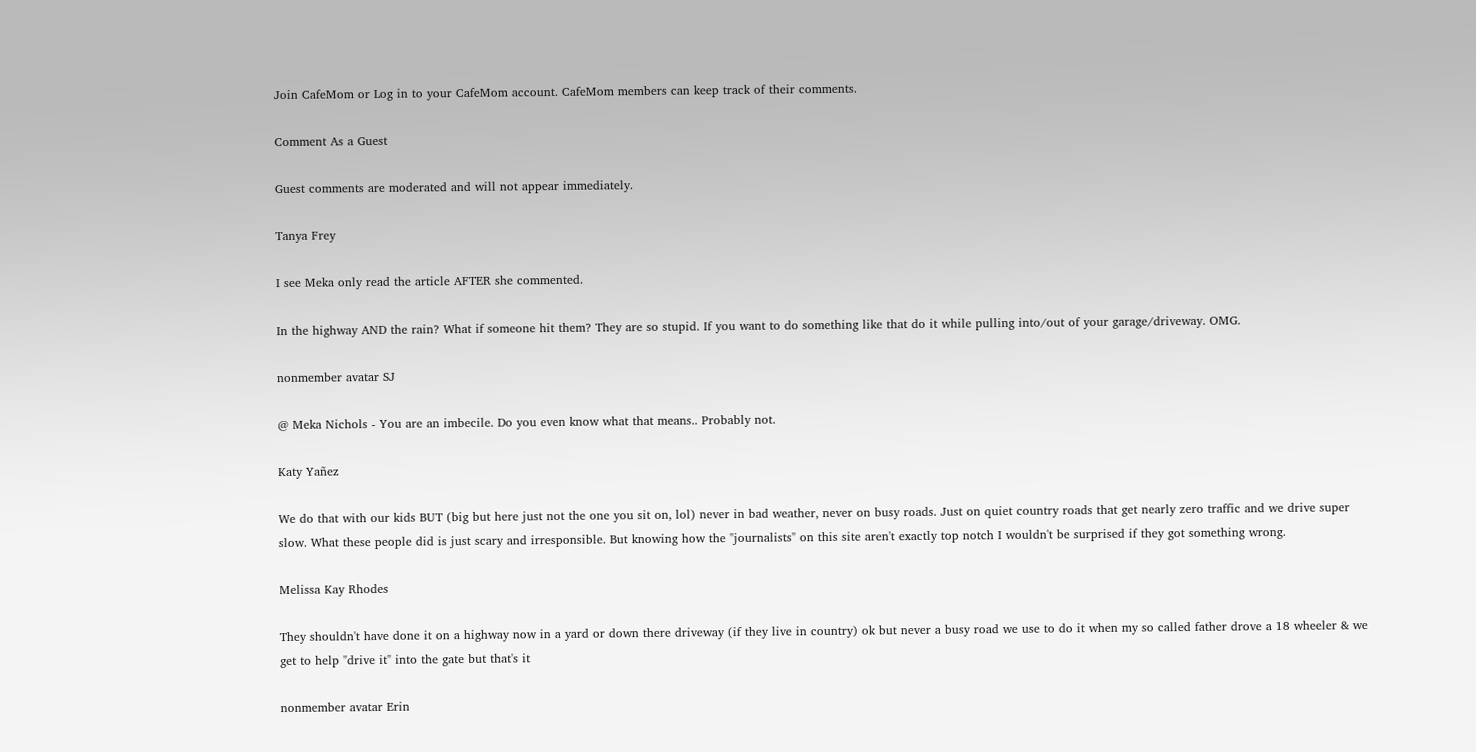Join CafeMom or Log in to your CafeMom account. CafeMom members can keep track of their comments.

Comment As a Guest

Guest comments are moderated and will not appear immediately.

Tanya Frey

I see Meka only read the article AFTER she commented.

In the highway AND the rain? What if someone hit them? They are so stupid. If you want to do something like that do it while pulling into/out of your garage/driveway. OMG.

nonmember avatar SJ

@ Meka Nichols - You are an imbecile. Do you even know what that means.. Probably not.

Katy Yañez

We do that with our kids BUT (big but here just not the one you sit on, lol) never in bad weather, never on busy roads. Just on quiet country roads that get nearly zero traffic and we drive super slow. What these people did is just scary and irresponsible. But knowing how the "journalists" on this site aren't exactly top notch I wouldn't be surprised if they got something wrong.

Melissa Kay Rhodes

They shouldn't have done it on a highway now in a yard or down there driveway (if they live in country) ok but never a busy road we use to do it when my so called father drove a 18 wheeler & we get to help "drive it" into the gate but that's it

nonmember avatar Erin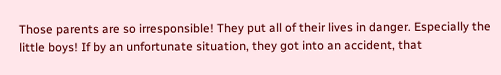Those parents are so irresponsible! They put all of their lives in danger. Especially the little boys! If by an unfortunate situation, they got into an accident, that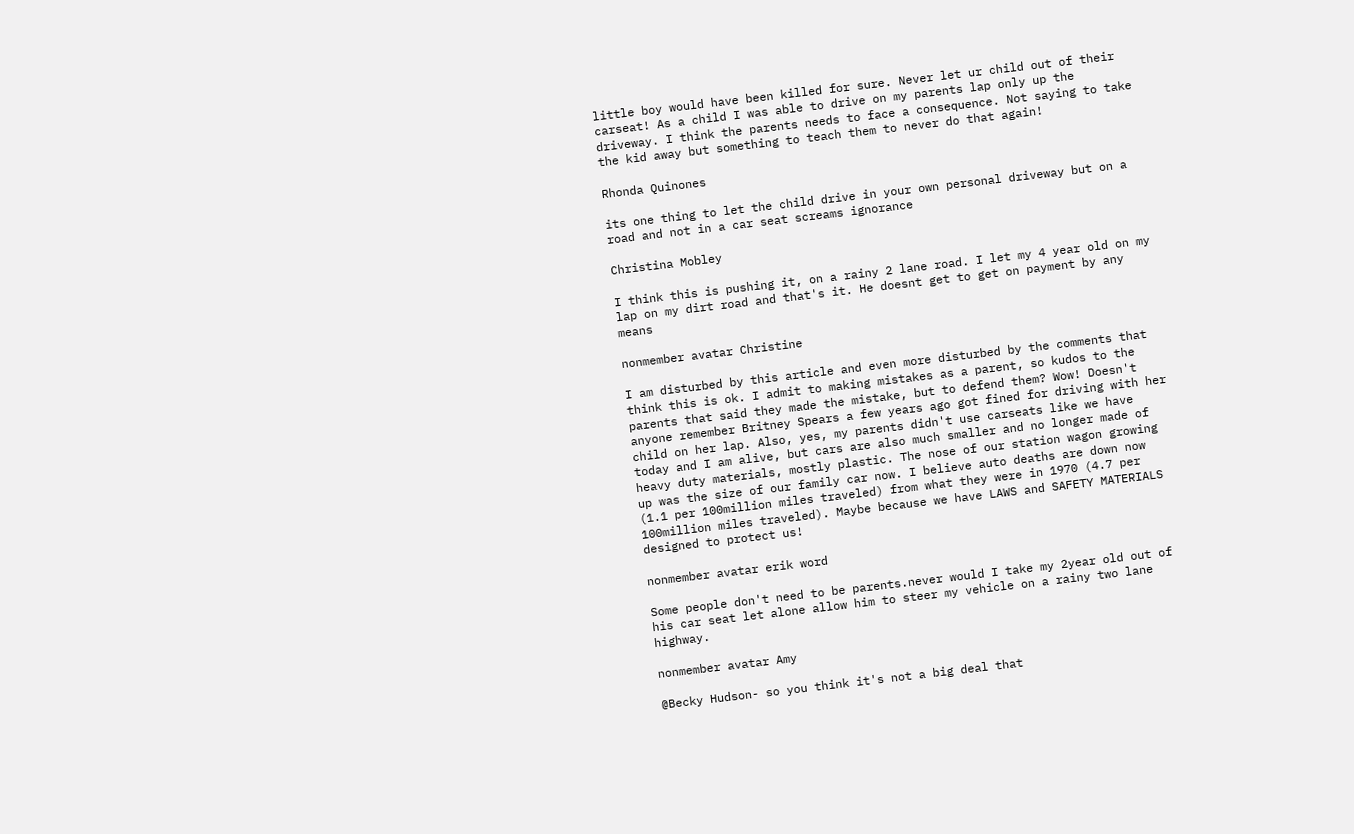little boy would have been killed for sure. Never let ur child out of their carseat! As a child I was able to drive on my parents lap only up the driveway. I think the parents needs to face a consequence. Not saying to take the kid away but something to teach them to never do that again!

Rhonda Quinones

its one thing to let the child drive in your own personal driveway but on a road and not in a car seat screams ignorance

Christina Mobley

I think this is pushing it, on a rainy 2 lane road. I let my 4 year old on my lap on my dirt road and that's it. He doesnt get to get on payment by any means

nonmember avatar Christine

I am disturbed by this article and even more disturbed by the comments that think this is ok. I admit to making mistakes as a parent, so kudos to the parents that said they made the mistake, but to defend them? Wow! Doesn't anyone remember Britney Spears a few years ago got fined for driving with her child on her lap. Also, yes, my parents didn't use carseats like we have today and I am alive, but cars are also much smaller and no longer made of heavy duty materials, mostly plastic. The nose of our station wagon growing up was the size of our family car now. I believe auto deaths are down now (1.1 per 100million miles traveled) from what they were in 1970 (4.7 per 100million miles traveled). Maybe because we have LAWS and SAFETY MATERIALS designed to protect us!

nonmember avatar erik word

Some people don't need to be parents.never would I take my 2year old out of his car seat let alone allow him to steer my vehicle on a rainy two lane highway.

nonmember avatar Amy

@Becky Hudson- so you think it's not a big deal that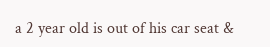a 2 year old is out of his car seat &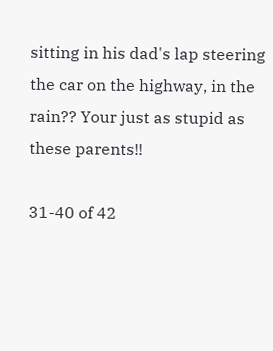sitting in his dad's lap steering the car on the highway, in the rain?? Your just as stupid as these parents!!

31-40 of 42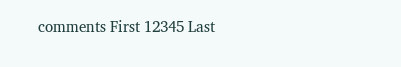comments First 12345 Last